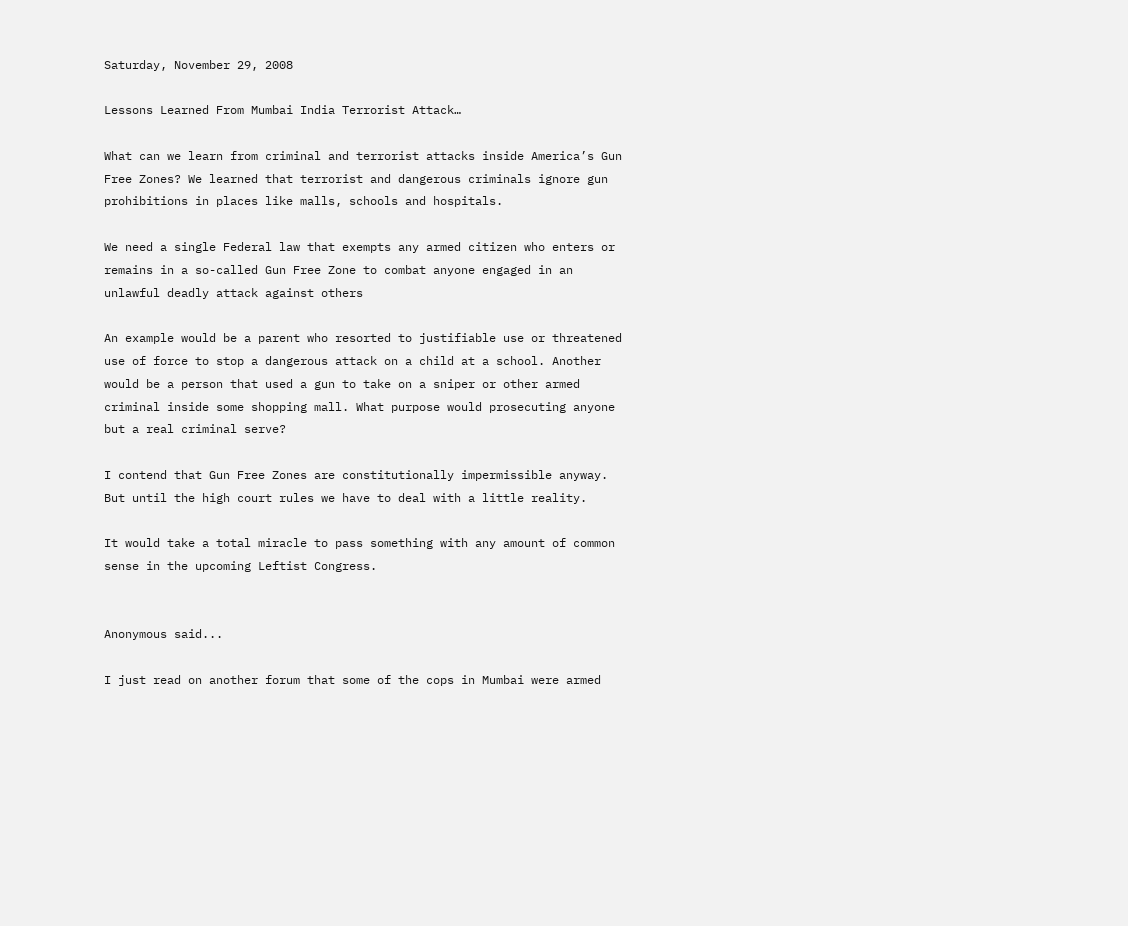Saturday, November 29, 2008

Lessons Learned From Mumbai India Terrorist Attack…

What can we learn from criminal and terrorist attacks inside America’s Gun Free Zones? We learned that terrorist and dangerous criminals ignore gun prohibitions in places like malls, schools and hospitals.

We need a single Federal law that exempts any armed citizen who enters or remains in a so-called Gun Free Zone to combat anyone engaged in an unlawful deadly attack against others

An example would be a parent who resorted to justifiable use or threatened use of force to stop a dangerous attack on a child at a school. Another would be a person that used a gun to take on a sniper or other armed criminal inside some shopping mall. What purpose would prosecuting anyone but a real criminal serve?

I contend that Gun Free Zones are constitutionally impermissible anyway. But until the high court rules we have to deal with a little reality.

It would take a total miracle to pass something with any amount of common sense in the upcoming Leftist Congress.


Anonymous said...

I just read on another forum that some of the cops in Mumbai were armed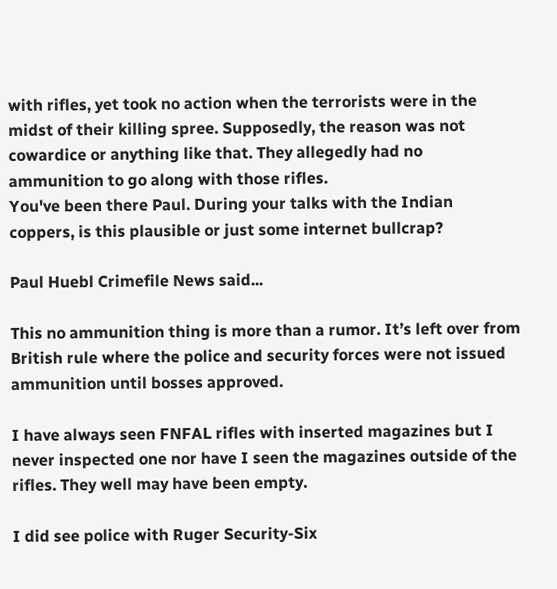with rifles, yet took no action when the terrorists were in the midst of their killing spree. Supposedly, the reason was not cowardice or anything like that. They allegedly had no ammunition to go along with those rifles.
You've been there Paul. During your talks with the Indian coppers, is this plausible or just some internet bullcrap?

Paul Huebl Crimefile News said...

This no ammunition thing is more than a rumor. It’s left over from British rule where the police and security forces were not issued ammunition until bosses approved.

I have always seen FNFAL rifles with inserted magazines but I never inspected one nor have I seen the magazines outside of the rifles. They well may have been empty.

I did see police with Ruger Security-Six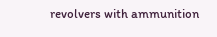revolvers with ammunition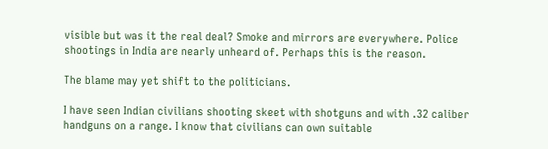visible but was it the real deal? Smoke and mirrors are everywhere. Police shootings in India are nearly unheard of. Perhaps this is the reason.

The blame may yet shift to the politicians.

I have seen Indian civilians shooting skeet with shotguns and with .32 caliber handguns on a range. I know that civilians can own suitable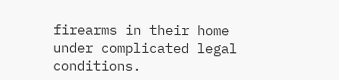firearms in their home under complicated legal conditions.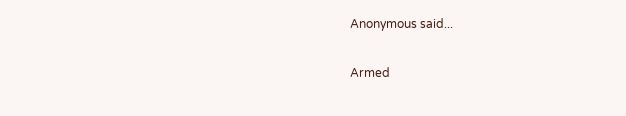Anonymous said...

Armed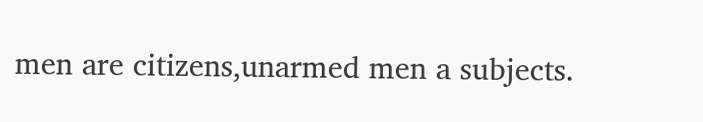men are citizens,unarmed men a subjects.